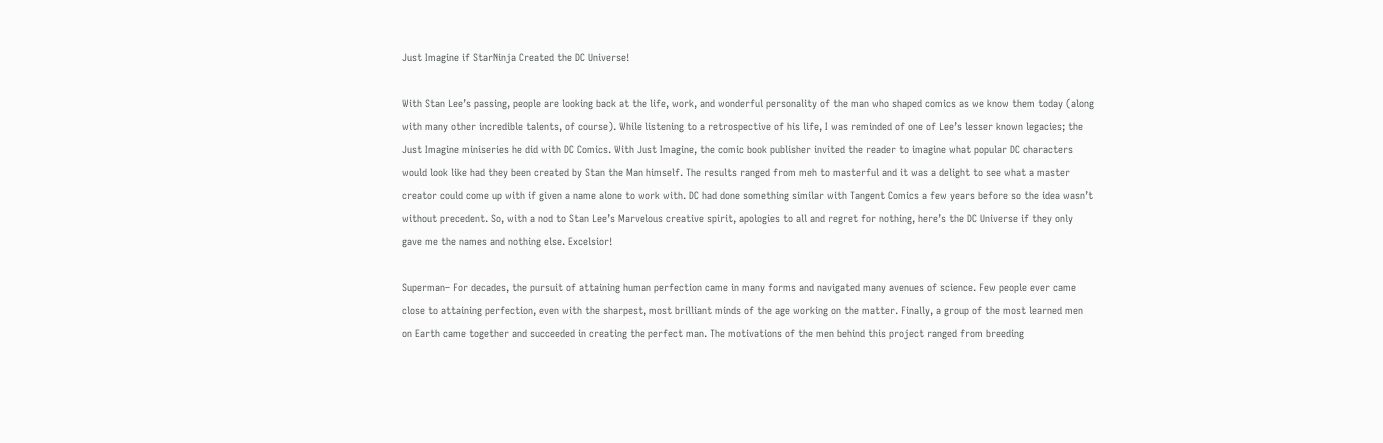Just Imagine if StarNinja Created the DC Universe!

With Stan Lee’s passing, people are looking back at the life, work, and wonderful personality of the man who shaped comics as we know them today (along with many other incredible talents, of course). While listening to a retrospective of his life, I was reminded of one of Lee’s lesser known legacies; the Just Imagine miniseries he did with DC Comics. With Just Imagine, the comic book publisher invited the reader to imagine what popular DC characters would look like had they been created by Stan the Man himself. The results ranged from meh to masterful and it was a delight to see what a master creator could come up with if given a name alone to work with. DC had done something similar with Tangent Comics a few years before so the idea wasn’t without precedent. So, with a nod to Stan Lee’s Marvelous creative spirit, apologies to all and regret for nothing, here’s the DC Universe if they only gave me the names and nothing else. Excelsior!

Superman– For decades, the pursuit of attaining human perfection came in many forms and navigated many avenues of science. Few people ever came close to attaining perfection, even with the sharpest, most brilliant minds of the age working on the matter. Finally, a group of the most learned men on Earth came together and succeeded in creating the perfect man. The motivations of the men behind this project ranged from breeding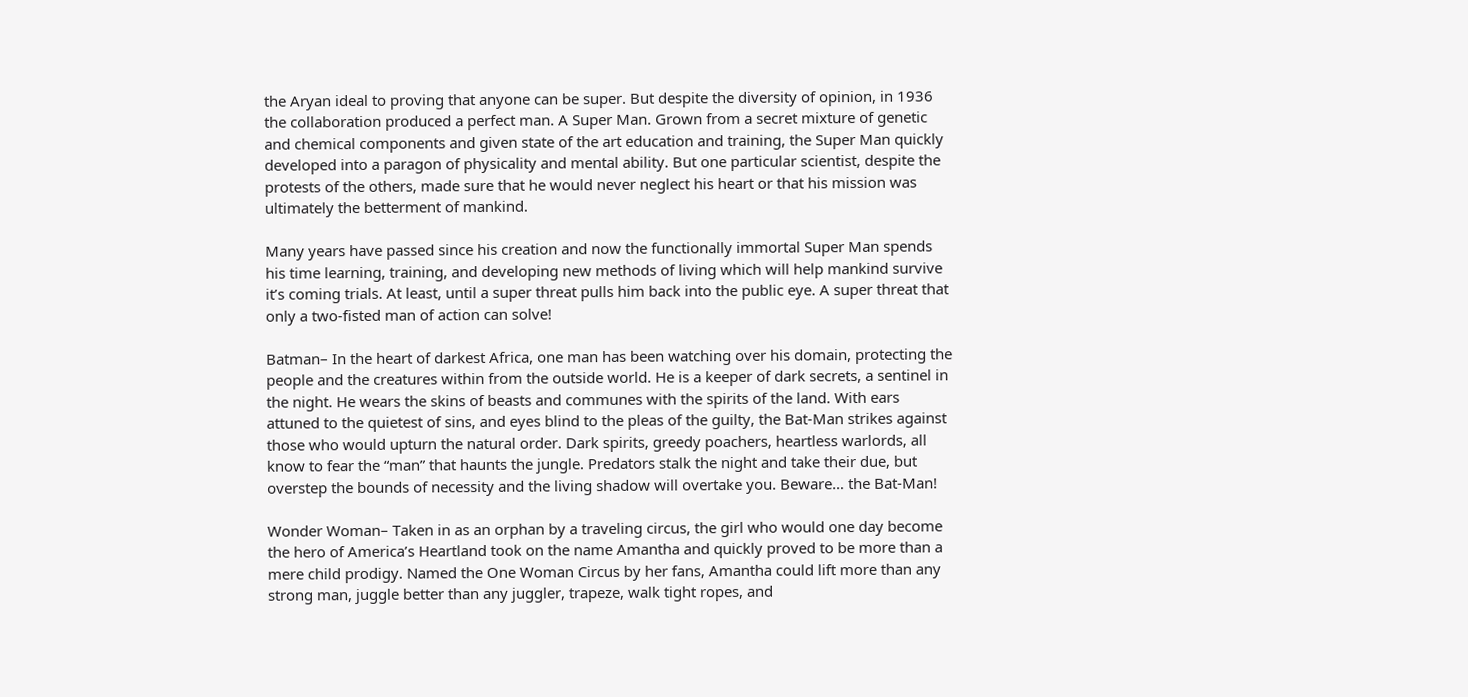the Aryan ideal to proving that anyone can be super. But despite the diversity of opinion, in 1936 the collaboration produced a perfect man. A Super Man. Grown from a secret mixture of genetic and chemical components and given state of the art education and training, the Super Man quickly developed into a paragon of physicality and mental ability. But one particular scientist, despite the protests of the others, made sure that he would never neglect his heart or that his mission was ultimately the betterment of mankind.

Many years have passed since his creation and now the functionally immortal Super Man spends his time learning, training, and developing new methods of living which will help mankind survive it’s coming trials. At least, until a super threat pulls him back into the public eye. A super threat that only a two-fisted man of action can solve!

Batman– In the heart of darkest Africa, one man has been watching over his domain, protecting the people and the creatures within from the outside world. He is a keeper of dark secrets, a sentinel in the night. He wears the skins of beasts and communes with the spirits of the land. With ears attuned to the quietest of sins, and eyes blind to the pleas of the guilty, the Bat-Man strikes against those who would upturn the natural order. Dark spirits, greedy poachers, heartless warlords, all know to fear the “man” that haunts the jungle. Predators stalk the night and take their due, but overstep the bounds of necessity and the living shadow will overtake you. Beware… the Bat-Man!

Wonder Woman– Taken in as an orphan by a traveling circus, the girl who would one day become the hero of America’s Heartland took on the name Amantha and quickly proved to be more than a mere child prodigy. Named the One Woman Circus by her fans, Amantha could lift more than any strong man, juggle better than any juggler, trapeze, walk tight ropes, and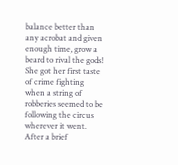balance better than any acrobat and given enough time, grow a beard to rival the gods! She got her first taste of crime fighting when a string of robberies seemed to be following the circus wherever it went. After a brief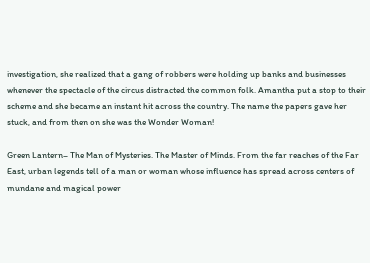investigation, she realized that a gang of robbers were holding up banks and businesses whenever the spectacle of the circus distracted the common folk. Amantha put a stop to their scheme and she became an instant hit across the country. The name the papers gave her stuck, and from then on she was the Wonder Woman!

Green Lantern– The Man of Mysteries. The Master of Minds. From the far reaches of the Far East, urban legends tell of a man or woman whose influence has spread across centers of mundane and magical power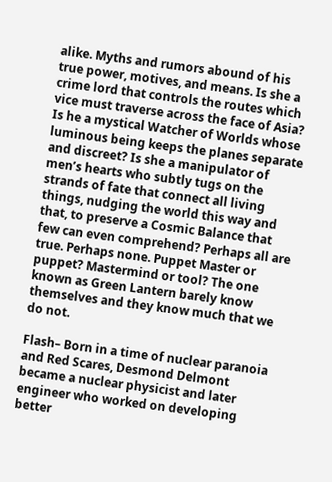alike. Myths and rumors abound of his true power, motives, and means. Is she a crime lord that controls the routes which vice must traverse across the face of Asia? Is he a mystical Watcher of Worlds whose luminous being keeps the planes separate and discreet? Is she a manipulator of men’s hearts who subtly tugs on the strands of fate that connect all living things, nudging the world this way and that, to preserve a Cosmic Balance that few can even comprehend? Perhaps all are true. Perhaps none. Puppet Master or puppet? Mastermind or tool? The one known as Green Lantern barely know themselves and they know much that we do not.

Flash– Born in a time of nuclear paranoia and Red Scares, Desmond Delmont became a nuclear physicist and later engineer who worked on developing better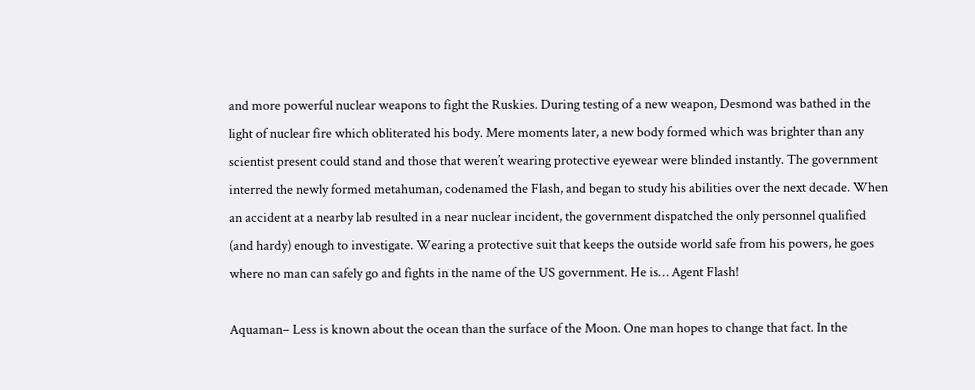and more powerful nuclear weapons to fight the Ruskies. During testing of a new weapon, Desmond was bathed in the light of nuclear fire which obliterated his body. Mere moments later, a new body formed which was brighter than any scientist present could stand and those that weren’t wearing protective eyewear were blinded instantly. The government interred the newly formed metahuman, codenamed the Flash, and began to study his abilities over the next decade. When an accident at a nearby lab resulted in a near nuclear incident, the government dispatched the only personnel qualified (and hardy) enough to investigate. Wearing a protective suit that keeps the outside world safe from his powers, he goes where no man can safely go and fights in the name of the US government. He is… Agent Flash!

Aquaman– Less is known about the ocean than the surface of the Moon. One man hopes to change that fact. In the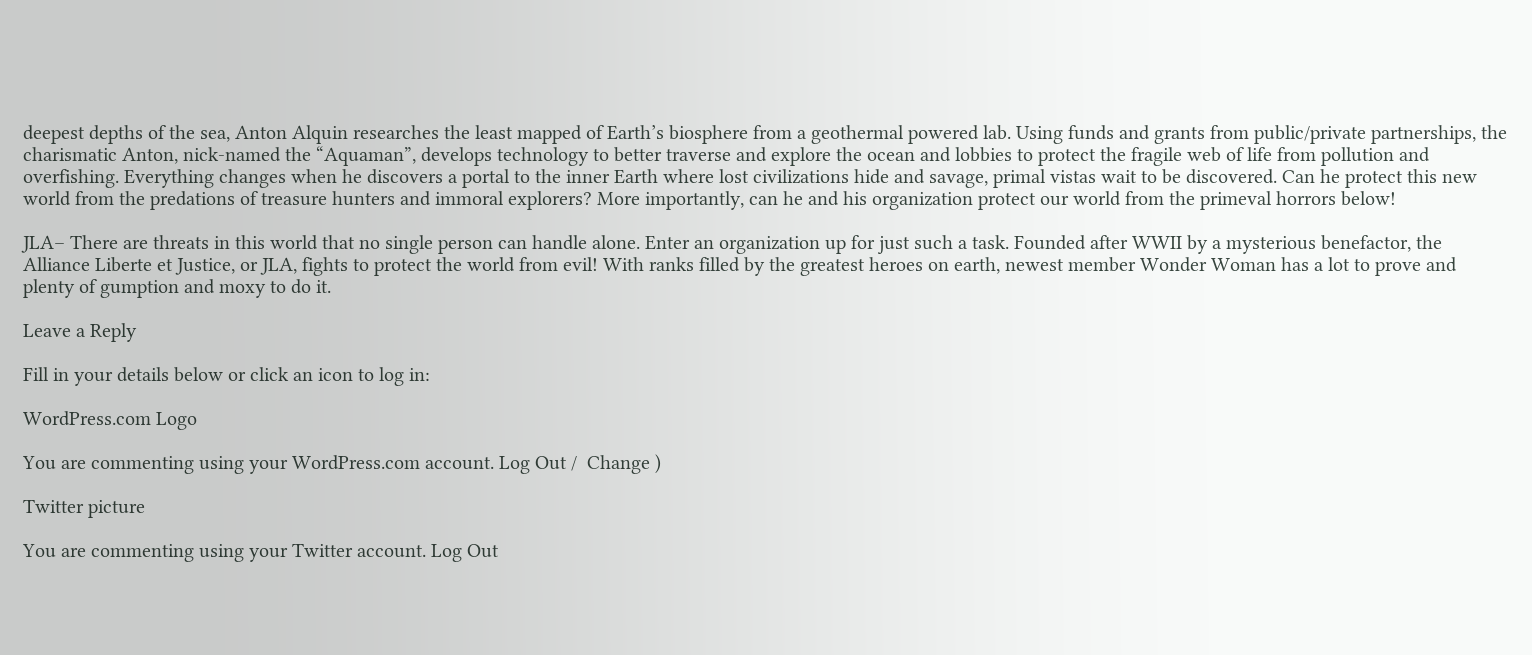deepest depths of the sea, Anton Alquin researches the least mapped of Earth’s biosphere from a geothermal powered lab. Using funds and grants from public/private partnerships, the charismatic Anton, nick-named the “Aquaman”, develops technology to better traverse and explore the ocean and lobbies to protect the fragile web of life from pollution and overfishing. Everything changes when he discovers a portal to the inner Earth where lost civilizations hide and savage, primal vistas wait to be discovered. Can he protect this new world from the predations of treasure hunters and immoral explorers? More importantly, can he and his organization protect our world from the primeval horrors below!

JLA– There are threats in this world that no single person can handle alone. Enter an organization up for just such a task. Founded after WWII by a mysterious benefactor, the Alliance Liberte et Justice, or JLA, fights to protect the world from evil! With ranks filled by the greatest heroes on earth, newest member Wonder Woman has a lot to prove and plenty of gumption and moxy to do it.

Leave a Reply

Fill in your details below or click an icon to log in:

WordPress.com Logo

You are commenting using your WordPress.com account. Log Out /  Change )

Twitter picture

You are commenting using your Twitter account. Log Out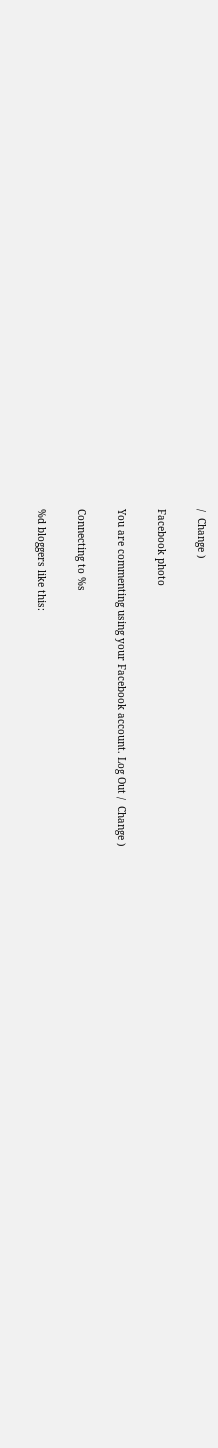/  Change )

Facebook photo

You are commenting using your Facebook account. Log Out /  Change )

Connecting to %s

%d bloggers like this: